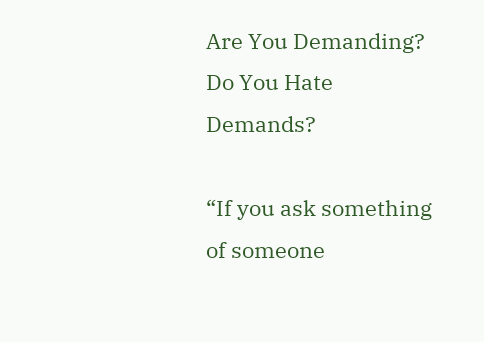Are You Demanding? Do You Hate Demands?

“If you ask something of someone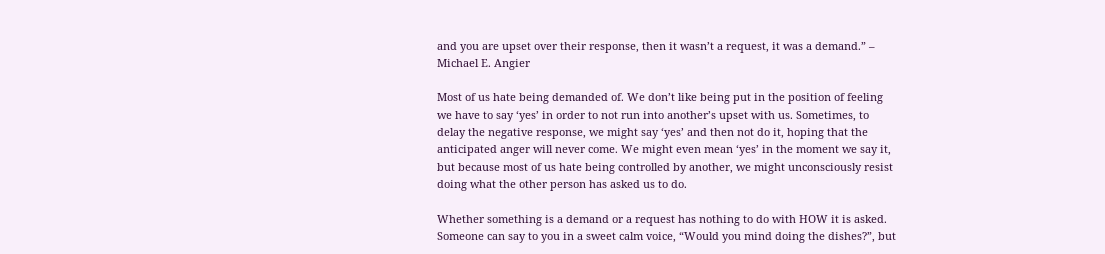and you are upset over their response, then it wasn’t a request, it was a demand.” – Michael E. Angier

Most of us hate being demanded of. We don’t like being put in the position of feeling we have to say ‘yes’ in order to not run into another’s upset with us. Sometimes, to delay the negative response, we might say ‘yes’ and then not do it, hoping that the anticipated anger will never come. We might even mean ‘yes’ in the moment we say it, but because most of us hate being controlled by another, we might unconsciously resist doing what the other person has asked us to do.

Whether something is a demand or a request has nothing to do with HOW it is asked. Someone can say to you in a sweet calm voice, “Would you mind doing the dishes?”, but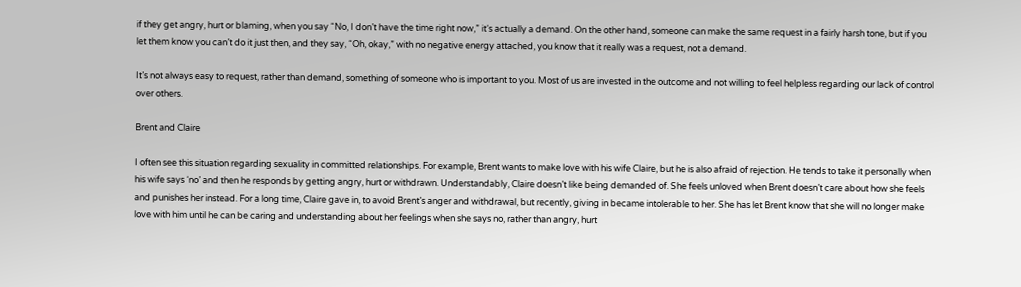if they get angry, hurt or blaming, when you say “No, I don’t have the time right now,” it‘s actually a demand. On the other hand, someone can make the same request in a fairly harsh tone, but if you let them know you can’t do it just then, and they say, “Oh, okay,” with no negative energy attached, you know that it really was a request, not a demand.

It’s not always easy to request, rather than demand, something of someone who is important to you. Most of us are invested in the outcome and not willing to feel helpless regarding our lack of control over others.

Brent and Claire

I often see this situation regarding sexuality in committed relationships. For example, Brent wants to make love with his wife Claire, but he is also afraid of rejection. He tends to take it personally when his wife says ‘no’ and then he responds by getting angry, hurt or withdrawn. Understandably, Claire doesn’t like being demanded of. She feels unloved when Brent doesn’t care about how she feels and punishes her instead. For a long time, Claire gave in, to avoid Brent’s anger and withdrawal, but recently, giving in became intolerable to her. She has let Brent know that she will no longer make love with him until he can be caring and understanding about her feelings when she says no, rather than angry, hurt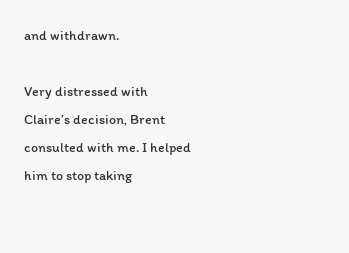and withdrawn.

Very distressed with Claire’s decision, Brent consulted with me. I helped him to stop taking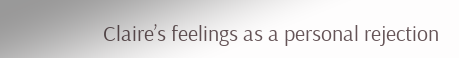Claire’s feelings as a personal rejection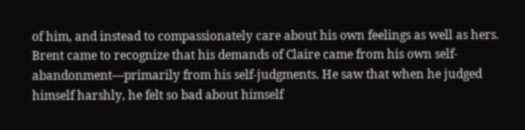of him, and instead to compassionately care about his own feelings as well as hers. Brent came to recognize that his demands of Claire came from his own self-abandonment—primarily from his self-judgments. He saw that when he judged himself harshly, he felt so bad about himself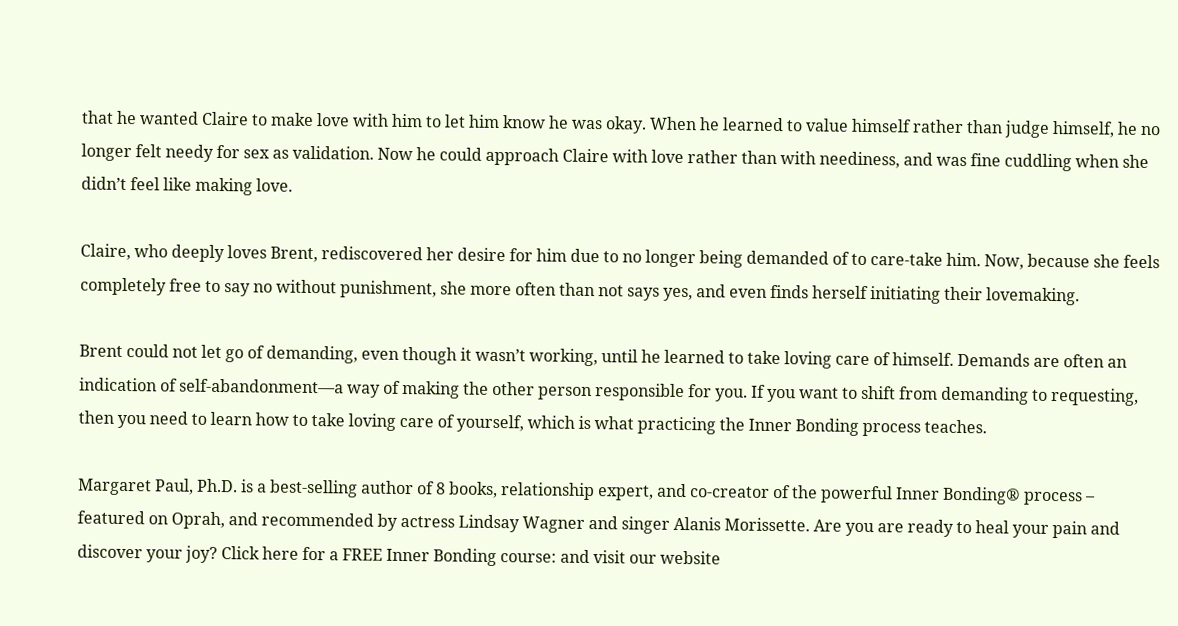that he wanted Claire to make love with him to let him know he was okay. When he learned to value himself rather than judge himself, he no longer felt needy for sex as validation. Now he could approach Claire with love rather than with neediness, and was fine cuddling when she didn’t feel like making love.

Claire, who deeply loves Brent, rediscovered her desire for him due to no longer being demanded of to care-take him. Now, because she feels completely free to say no without punishment, she more often than not says yes, and even finds herself initiating their lovemaking.

Brent could not let go of demanding, even though it wasn’t working, until he learned to take loving care of himself. Demands are often an indication of self-abandonment—a way of making the other person responsible for you. If you want to shift from demanding to requesting, then you need to learn how to take loving care of yourself, which is what practicing the Inner Bonding process teaches.

Margaret Paul, Ph.D. is a best-selling author of 8 books, relationship expert, and co-creator of the powerful Inner Bonding® process – featured on Oprah, and recommended by actress Lindsay Wagner and singer Alanis Morissette. Are you are ready to heal your pain and discover your joy? Click here for a FREE Inner Bonding course: and visit our website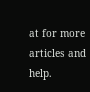at for more articles and help.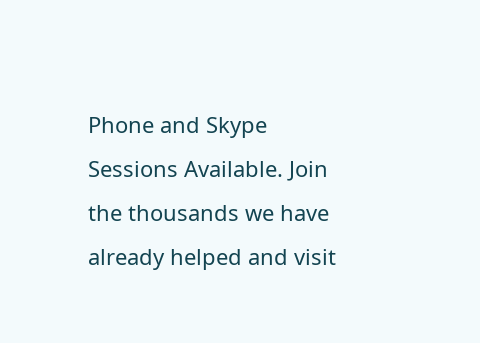Phone and Skype Sessions Available. Join the thousands we have already helped and visit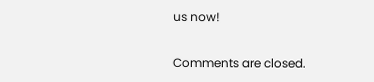us now!


Comments are closed.